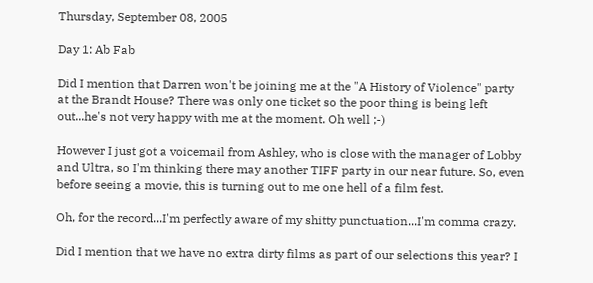Thursday, September 08, 2005

Day 1: Ab Fab

Did I mention that Darren won't be joining me at the "A History of Violence" party at the Brandt House? There was only one ticket so the poor thing is being left out...he's not very happy with me at the moment. Oh well ;-)

However I just got a voicemail from Ashley, who is close with the manager of Lobby and Ultra, so I'm thinking there may another TIFF party in our near future. So, even before seeing a movie, this is turning out to me one hell of a film fest.

Oh, for the record...I'm perfectly aware of my shitty punctuation...I'm comma crazy.

Did I mention that we have no extra dirty films as part of our selections this year? I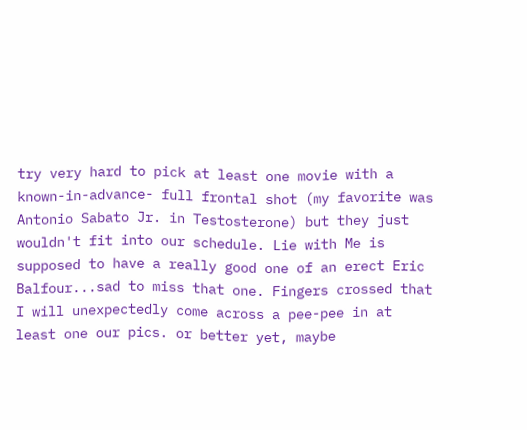try very hard to pick at least one movie with a known-in-advance- full frontal shot (my favorite was Antonio Sabato Jr. in Testosterone) but they just wouldn't fit into our schedule. Lie with Me is supposed to have a really good one of an erect Eric Balfour...sad to miss that one. Fingers crossed that I will unexpectedly come across a pee-pee in at least one our pics. or better yet, maybe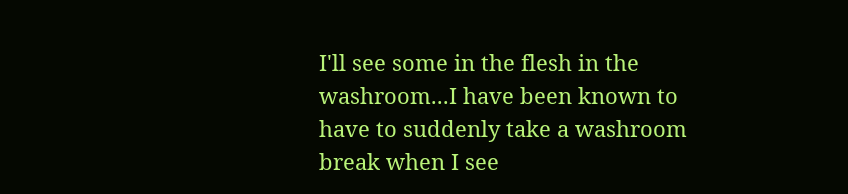I'll see some in the flesh in the washroom...I have been known to have to suddenly take a washroom break when I see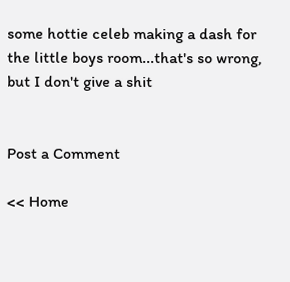some hottie celeb making a dash for the little boys room...that's so wrong, but I don't give a shit


Post a Comment

<< Home